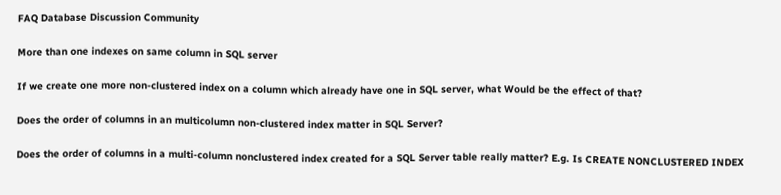FAQ Database Discussion Community

More than one indexes on same column in SQL server

If we create one more non-clustered index on a column which already have one in SQL server, what Would be the effect of that?

Does the order of columns in an multicolumn non-clustered index matter in SQL Server?

Does the order of columns in a multi-column nonclustered index created for a SQL Server table really matter? E.g. Is CREATE NONCLUSTERED INDEX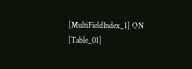[MultiFieldIndex_1] ON [Table_01]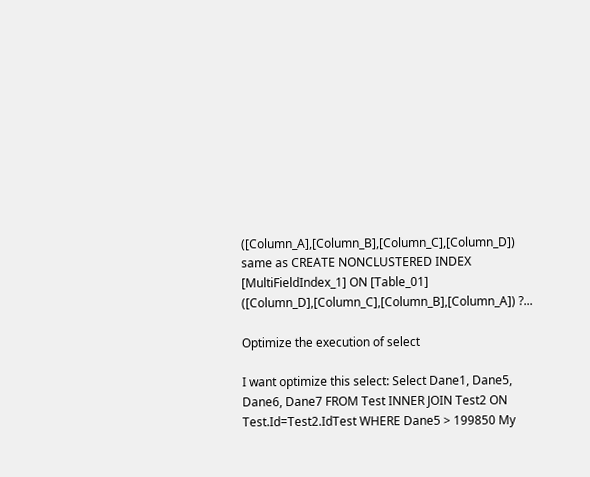([Column_A],[Column_B],[Column_C],[Column_D]) same as CREATE NONCLUSTERED INDEX [MultiFieldIndex_1] ON [Table_01] ([Column_D],[Column_C],[Column_B],[Column_A]) ?...

Optimize the execution of select

I want optimize this select: Select Dane1, Dane5, Dane6, Dane7 FROM Test INNER JOIN Test2 ON Test.Id=Test2.IdTest WHERE Dane5 > 199850 My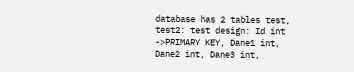database has 2 tables test, test2: test design: Id int ->PRIMARY KEY, Dane1 int, Dane2 int, Dane3 int,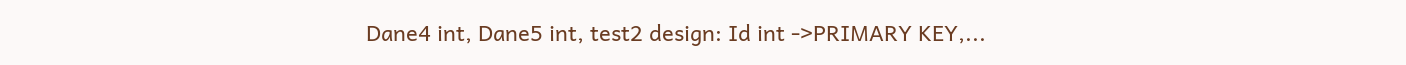Dane4 int, Dane5 int, test2 design: Id int ->PRIMARY KEY,...